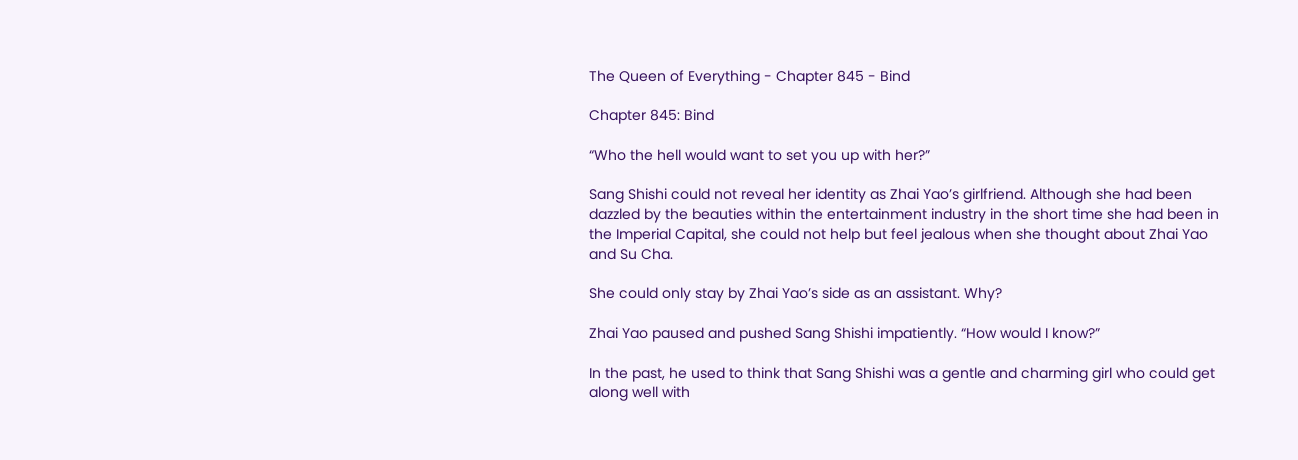The Queen of Everything - Chapter 845 - Bind

Chapter 845: Bind

“Who the hell would want to set you up with her?”

Sang Shishi could not reveal her identity as Zhai Yao’s girlfriend. Although she had been dazzled by the beauties within the entertainment industry in the short time she had been in the Imperial Capital, she could not help but feel jealous when she thought about Zhai Yao and Su Cha.

She could only stay by Zhai Yao’s side as an assistant. Why?

Zhai Yao paused and pushed Sang Shishi impatiently. “How would I know?”

In the past, he used to think that Sang Shishi was a gentle and charming girl who could get along well with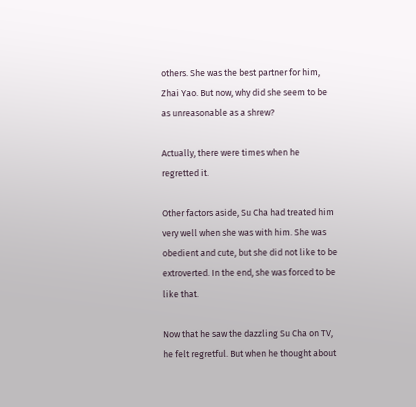others. She was the best partner for him, Zhai Yao. But now, why did she seem to be as unreasonable as a shrew?

Actually, there were times when he regretted it.

Other factors aside, Su Cha had treated him very well when she was with him. She was obedient and cute, but she did not like to be extroverted. In the end, she was forced to be like that.

Now that he saw the dazzling Su Cha on TV, he felt regretful. But when he thought about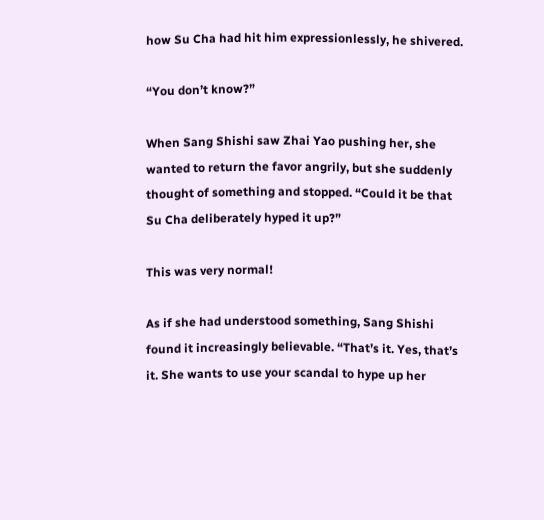how Su Cha had hit him expressionlessly, he shivered.

“You don’t know?”

When Sang Shishi saw Zhai Yao pushing her, she wanted to return the favor angrily, but she suddenly thought of something and stopped. “Could it be that Su Cha deliberately hyped it up?”

This was very normal!

As if she had understood something, Sang Shishi found it increasingly believable. “That’s it. Yes, that’s it. She wants to use your scandal to hype up her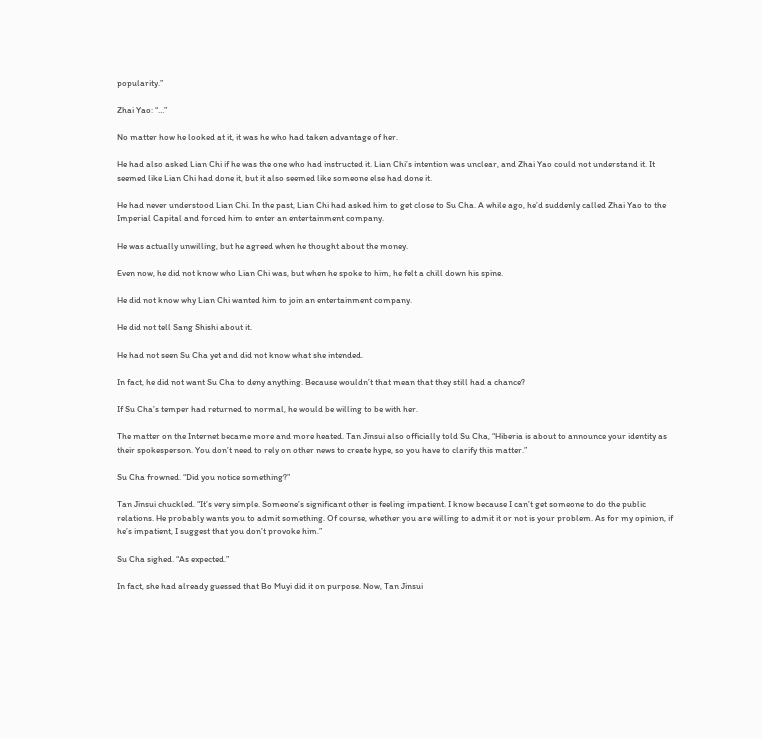popularity.”

Zhai Yao: “…”

No matter how he looked at it, it was he who had taken advantage of her.

He had also asked Lian Chi if he was the one who had instructed it. Lian Chi’s intention was unclear, and Zhai Yao could not understand it. It seemed like Lian Chi had done it, but it also seemed like someone else had done it.

He had never understood Lian Chi. In the past, Lian Chi had asked him to get close to Su Cha. A while ago, he’d suddenly called Zhai Yao to the Imperial Capital and forced him to enter an entertainment company.

He was actually unwilling, but he agreed when he thought about the money.

Even now, he did not know who Lian Chi was, but when he spoke to him, he felt a chill down his spine.

He did not know why Lian Chi wanted him to join an entertainment company.

He did not tell Sang Shishi about it.

He had not seen Su Cha yet and did not know what she intended.

In fact, he did not want Su Cha to deny anything. Because wouldn’t that mean that they still had a chance?

If Su Cha’s temper had returned to normal, he would be willing to be with her.

The matter on the Internet became more and more heated. Tan Jinsui also officially told Su Cha, “Hiberia is about to announce your identity as their spokesperson. You don’t need to rely on other news to create hype, so you have to clarify this matter.”

Su Cha frowned. “Did you notice something?”

Tan Jinsui chuckled. “It’s very simple. Someone’s significant other is feeling impatient. I know because I can’t get someone to do the public relations. He probably wants you to admit something. Of course, whether you are willing to admit it or not is your problem. As for my opinion, if he’s impatient, I suggest that you don’t provoke him.”

Su Cha sighed. “As expected.”

In fact, she had already guessed that Bo Muyi did it on purpose. Now, Tan Jinsui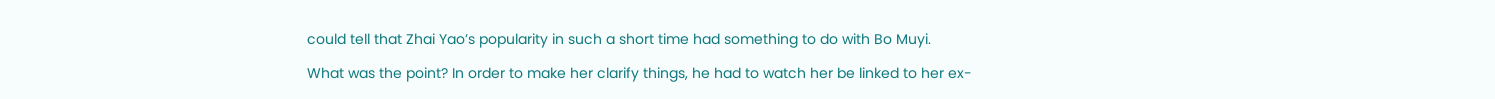could tell that Zhai Yao’s popularity in such a short time had something to do with Bo Muyi.

What was the point? In order to make her clarify things, he had to watch her be linked to her ex-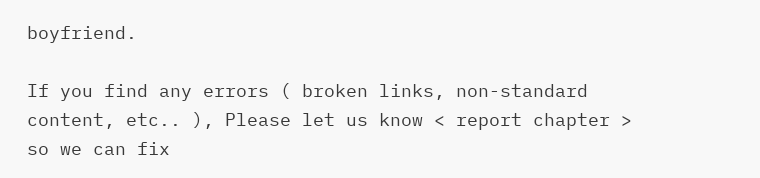boyfriend.

If you find any errors ( broken links, non-standard content, etc.. ), Please let us know < report chapter > so we can fix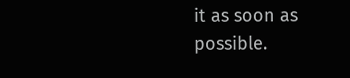it as soon as possible.